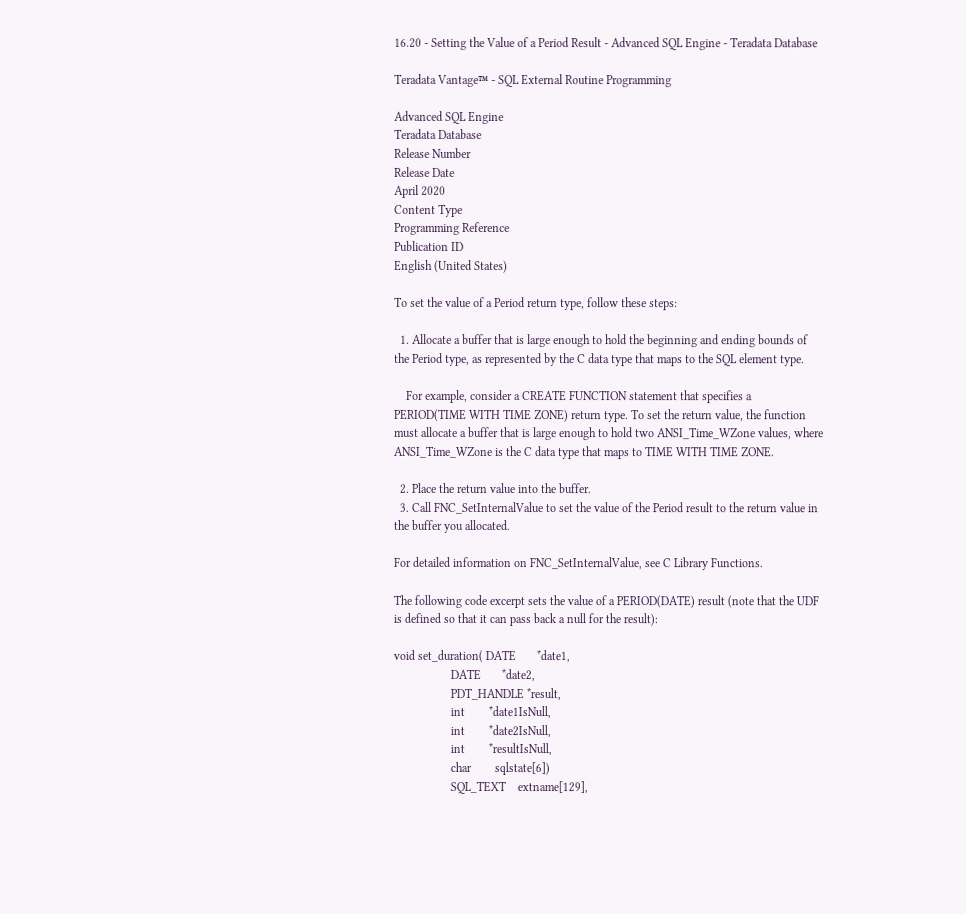16.20 - Setting the Value of a Period Result - Advanced SQL Engine - Teradata Database

Teradata Vantage™ - SQL External Routine Programming

Advanced SQL Engine
Teradata Database
Release Number
Release Date
April 2020
Content Type
Programming Reference
Publication ID
English (United States)

To set the value of a Period return type, follow these steps:

  1. Allocate a buffer that is large enough to hold the beginning and ending bounds of the Period type, as represented by the C data type that maps to the SQL element type.

    For example, consider a CREATE FUNCTION statement that specifies a PERIOD(TIME WITH TIME ZONE) return type. To set the return value, the function must allocate a buffer that is large enough to hold two ANSI_Time_WZone values, where ANSI_Time_WZone is the C data type that maps to TIME WITH TIME ZONE.

  2. Place the return value into the buffer.
  3. Call FNC_SetInternalValue to set the value of the Period result to the return value in the buffer you allocated.

For detailed information on FNC_SetInternalValue, see C Library Functions.

The following code excerpt sets the value of a PERIOD(DATE) result (note that the UDF is defined so that it can pass back a null for the result):

void set_duration( DATE       *date1,
                   DATE       *date2,
                   PDT_HANDLE *result,
                   int        *date1IsNull,
                   int        *date2IsNull,
                   int        *resultIsNull,
                   char        sqlstate[6])
                   SQL_TEXT    extname[129],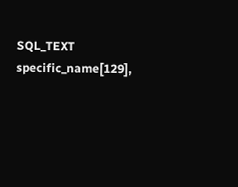SQL_TEXT    specific_name[129],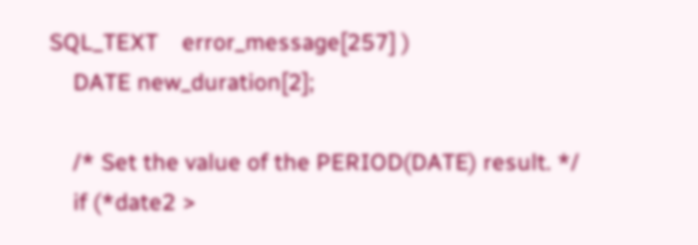SQL_TEXT    error_message[257] )
    DATE new_duration[2];

    /* Set the value of the PERIOD(DATE) result. */
    if (*date2 >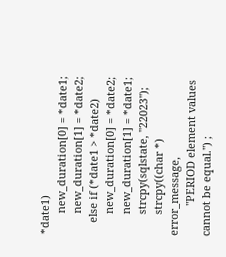*date1)
       new_duration[0] = *date1;
       new_duration[1] = *date2;
    else if (*date1 > *date2)
       new_duration[0] = *date2;
       new_duration[1] = *date1;
       strcpy(sqlstate, "22023");
       strcpy((char *) error_message,
          "PERIOD element values cannot be equal.") ;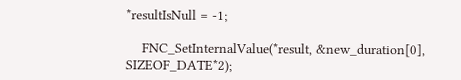*resultIsNull = -1;

    FNC_SetInternalValue(*result, &new_duration[0], SIZEOF_DATE*2);